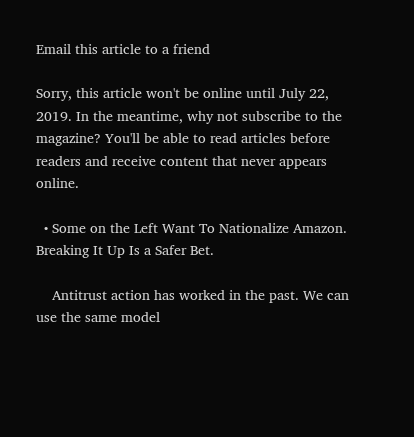Email this article to a friend

Sorry, this article won't be online until July 22, 2019. In the meantime, why not subscribe to the magazine? You'll be able to read articles before readers and receive content that never appears online.

  • Some on the Left Want To Nationalize Amazon. Breaking It Up Is a Safer Bet.

    Antitrust action has worked in the past. We can use the same model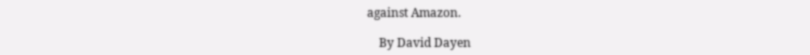against Amazon.

    By David Dayen